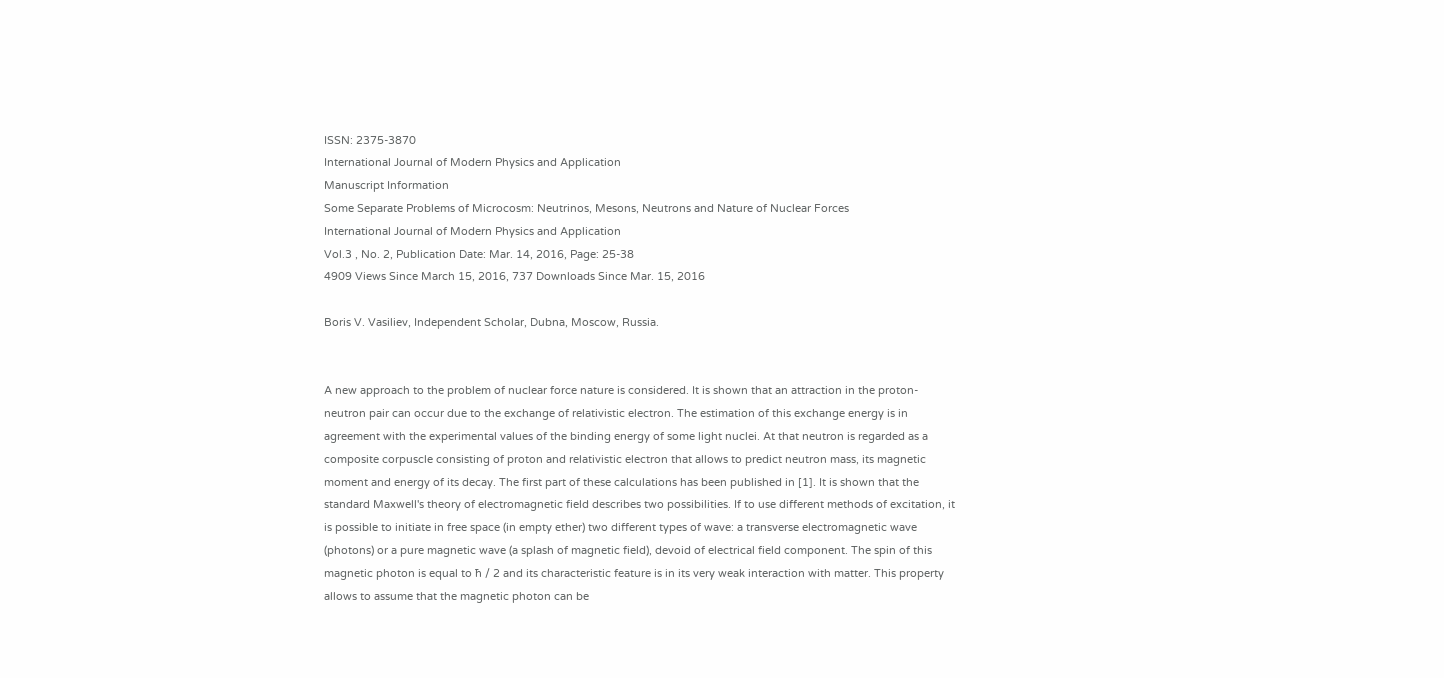ISSN: 2375-3870
International Journal of Modern Physics and Application
Manuscript Information
Some Separate Problems of Microcosm: Neutrinos, Mesons, Neutrons and Nature of Nuclear Forces
International Journal of Modern Physics and Application
Vol.3 , No. 2, Publication Date: Mar. 14, 2016, Page: 25-38
4909 Views Since March 15, 2016, 737 Downloads Since Mar. 15, 2016

Boris V. Vasiliev, Independent Scholar, Dubna, Moscow, Russia.


A new approach to the problem of nuclear force nature is considered. It is shown that an attraction in the proton-neutron pair can occur due to the exchange of relativistic electron. The estimation of this exchange energy is in agreement with the experimental values of the binding energy of some light nuclei. At that neutron is regarded as a composite corpuscle consisting of proton and relativistic electron that allows to predict neutron mass, its magnetic moment and energy of its decay. The first part of these calculations has been published in [1]. It is shown that the standard Maxwell's theory of electromagnetic field describes two possibilities. If to use different methods of excitation, it is possible to initiate in free space (in empty ether) two different types of wave: a transverse electromagnetic wave (photons) or a pure magnetic wave (a splash of magnetic field), devoid of electrical field component. The spin of this magnetic photon is equal to ħ / 2 and its characteristic feature is in its very weak interaction with matter. This property allows to assume that the magnetic photon can be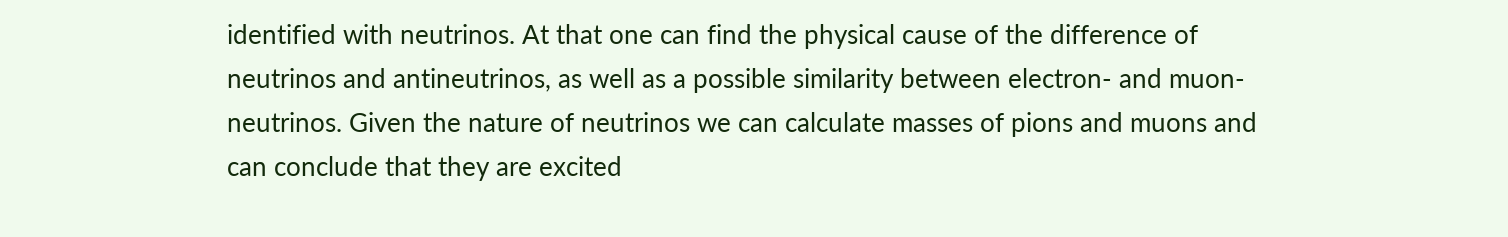identified with neutrinos. At that one can find the physical cause of the difference of neutrinos and antineutrinos, as well as a possible similarity between electron- and muon-neutrinos. Given the nature of neutrinos we can calculate masses of pions and muons and can conclude that they are excited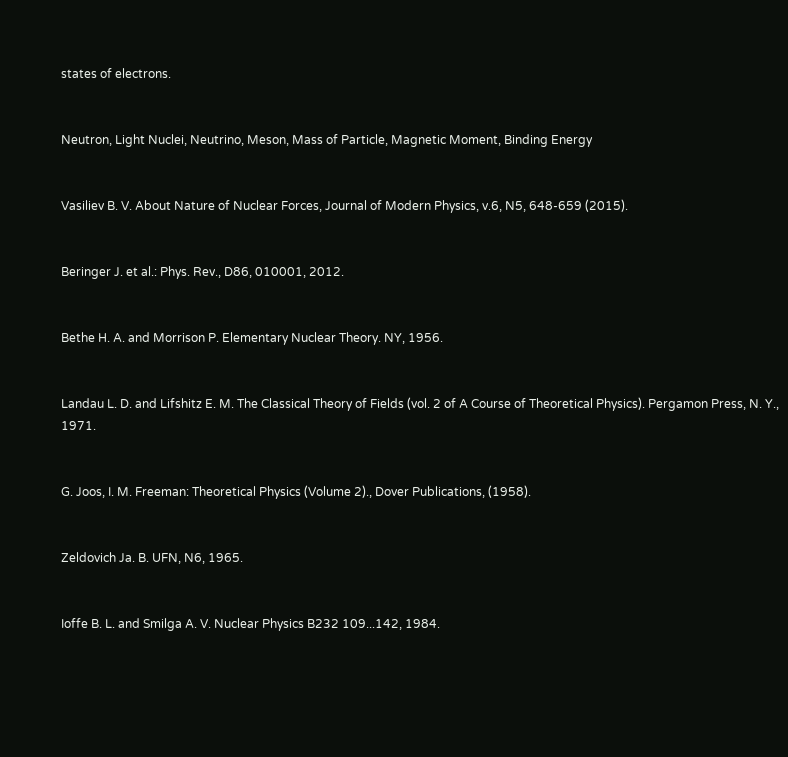states of electrons.


Neutron, Light Nuclei, Neutrino, Meson, Mass of Particle, Magnetic Moment, Binding Energy


Vasiliev B. V. About Nature of Nuclear Forces, Journal of Modern Physics, v.6, N5, 648-659 (2015).


Beringer J. et al.: Phys. Rev., D86, 010001, 2012.


Bethe H. A. and Morrison P. Elementary Nuclear Theory. NY, 1956.


Landau L. D. and Lifshitz E. M. The Classical Theory of Fields (vol. 2 of A Course of Theoretical Physics). Pergamon Press, N. Y., 1971.


G. Joos, I. M. Freeman: Theoretical Physics (Volume 2)., Dover Publications, (1958).


Zeldovich Ja. B. UFN, N6, 1965.


Ioffe B. L. and Smilga A. V. Nuclear Physics B232 109...142, 1984.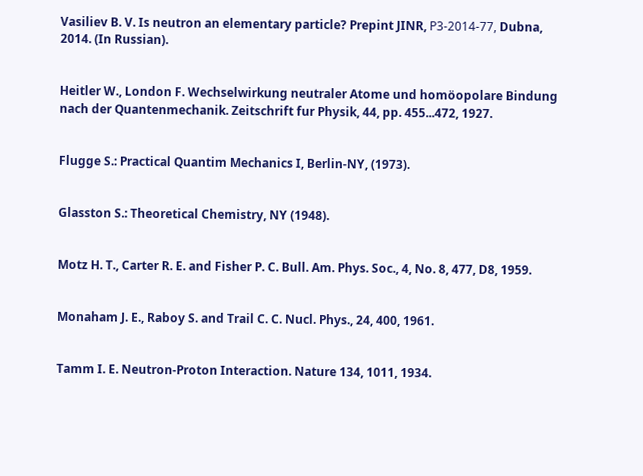Vasiliev B. V. Is neutron an elementary particle? Prepint JINR, Р3-2014-77, Dubna, 2014. (In Russian).


Heitler W., London F. Wechselwirkung neutraler Atome und homöopolare Bindung nach der Quantenmechanik. Zeitschrift fur Physik, 44, pp. 455...472, 1927.


Flugge S.: Practical Quantim Mechanics I, Berlin-NY, (1973).


Glasston S.: Theoretical Chemistry, NY (1948).


Motz H. T., Carter R. E. and Fisher P. C. Bull. Am. Phys. Soc., 4, No. 8, 477, D8, 1959.


Monaham J. E., Raboy S. and Trail C. C. Nucl. Phys., 24, 400, 1961.


Tamm I. E. Neutron-Proton Interaction. Nature 134, 1011, 1934.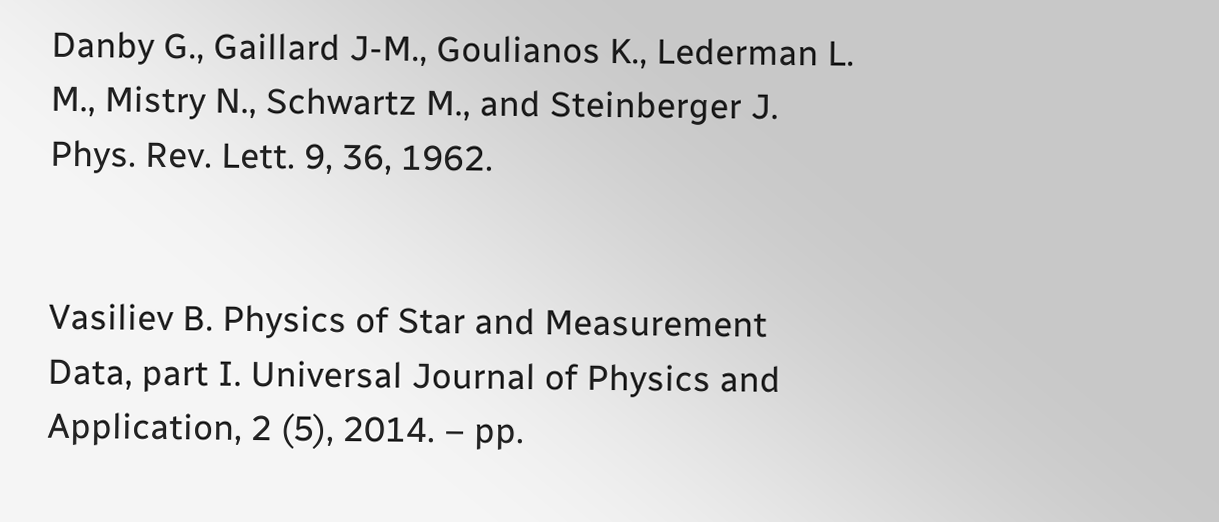Danby G., Gaillard J-M., Goulianos K., Lederman L. M., Mistry N., Schwartz M., and Steinberger J. Phys. Rev. Lett. 9, 36, 1962.


Vasiliev B. Physics of Star and Measurement Data, part I. Universal Journal of Physics and Application, 2 (5), 2014. – pp.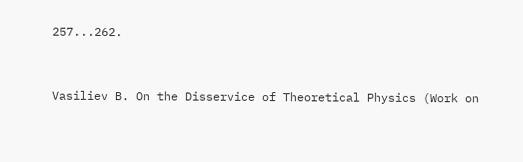257...262.


Vasiliev B. On the Disservice of Theoretical Physics (Work on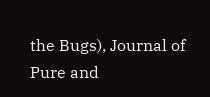the Bugs), Journal of Pure and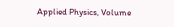Applied Physics, Volume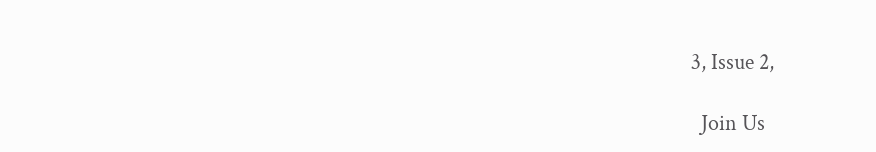3, Issue 2,

  Join Us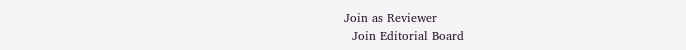Join as Reviewer
  Join Editorial Board